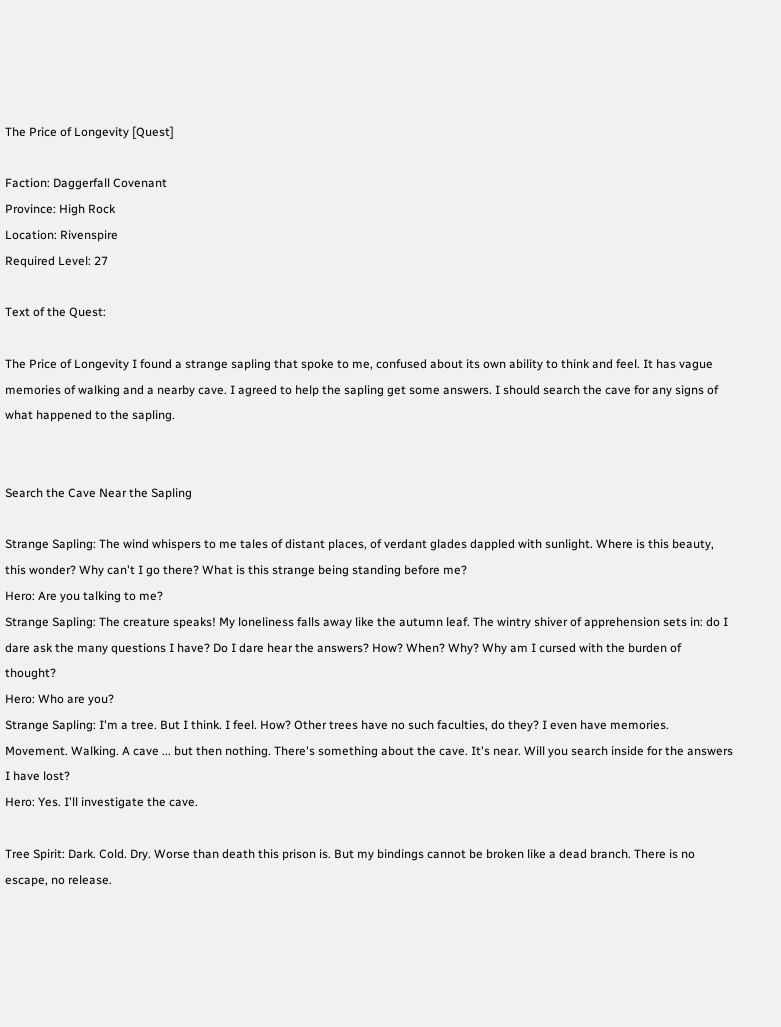The Price of Longevity [Quest]

Faction: Daggerfall Covenant
Province: High Rock
Location: Rivenspire
Required Level: 27

Text of the Quest:

The Price of Longevity I found a strange sapling that spoke to me, confused about its own ability to think and feel. It has vague memories of walking and a nearby cave. I agreed to help the sapling get some answers. I should search the cave for any signs of what happened to the sapling.


Search the Cave Near the Sapling

Strange Sapling: The wind whispers to me tales of distant places, of verdant glades dappled with sunlight. Where is this beauty, this wonder? Why can't I go there? What is this strange being standing before me?
Hero: Are you talking to me?
Strange Sapling: The creature speaks! My loneliness falls away like the autumn leaf. The wintry shiver of apprehension sets in: do I dare ask the many questions I have? Do I dare hear the answers? How? When? Why? Why am I cursed with the burden of thought?
Hero: Who are you?
Strange Sapling: I'm a tree. But I think. I feel. How? Other trees have no such faculties, do they? I even have memories. Movement. Walking. A cave ... but then nothing. There's something about the cave. It's near. Will you search inside for the answers I have lost?
Hero: Yes. I'll investigate the cave.

Tree Spirit: Dark. Cold. Dry. Worse than death this prison is. But my bindings cannot be broken like a dead branch. There is no escape, no release.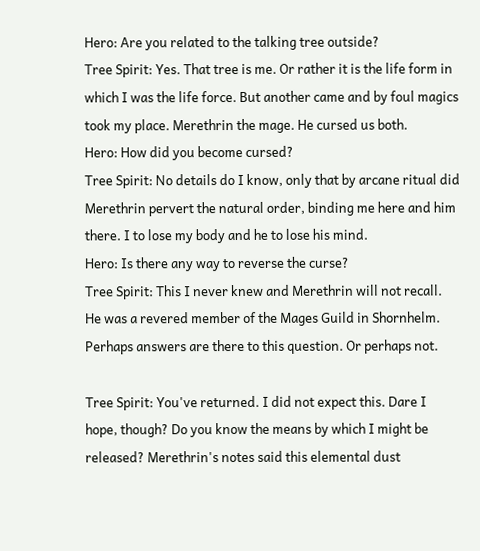Hero: Are you related to the talking tree outside?
Tree Spirit: Yes. That tree is me. Or rather it is the life form in which I was the life force. But another came and by foul magics took my place. Merethrin the mage. He cursed us both.
Hero: How did you become cursed?
Tree Spirit: No details do I know, only that by arcane ritual did Merethrin pervert the natural order, binding me here and him there. I to lose my body and he to lose his mind.
Hero: Is there any way to reverse the curse?
Tree Spirit: This I never knew and Merethrin will not recall. He was a revered member of the Mages Guild in Shornhelm. Perhaps answers are there to this question. Or perhaps not.

Tree Spirit: You've returned. I did not expect this. Dare I hope, though? Do you know the means by which I might be released? Merethrin's notes said this elemental dust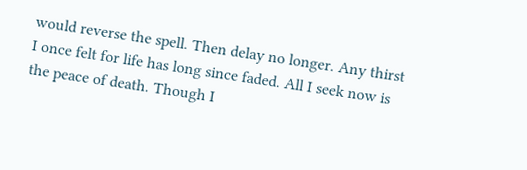would reverse the spell. Then delay no longer. Any thirst I once felt for life has long since faded. All I seek now is the peace of death. Though I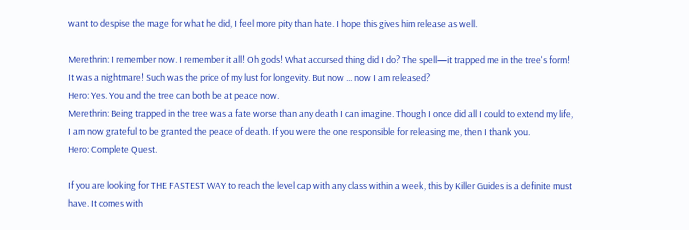want to despise the mage for what he did, I feel more pity than hate. I hope this gives him release as well.

Merethrin: I remember now. I remember it all! Oh gods! What accursed thing did I do? The spell—it trapped me in the tree's form! It was a nightmare! Such was the price of my lust for longevity. But now ... now I am released?
Hero: Yes. You and the tree can both be at peace now.
Merethrin: Being trapped in the tree was a fate worse than any death I can imagine. Though I once did all I could to extend my life, I am now grateful to be granted the peace of death. If you were the one responsible for releasing me, then I thank you.
Hero: Complete Quest.

If you are looking for THE FASTEST WAY to reach the level cap with any class within a week, this by Killer Guides is a definite must have. It comes with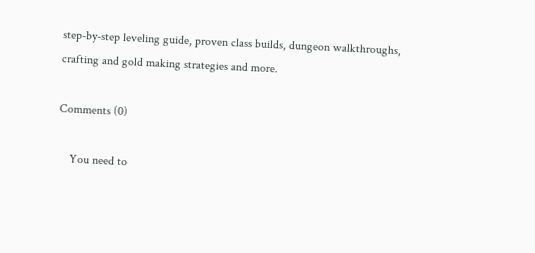step-by-step leveling guide, proven class builds, dungeon walkthroughs, crafting and gold making strategies and more.

Comments (0)

    You need to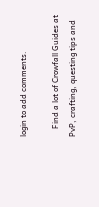login to add comments.

    Find a lot of Crowfall Guides at PvP, crafting, questing tips and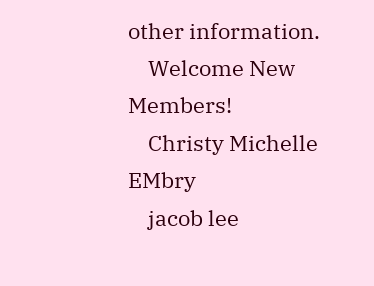other information.
    Welcome New Members!
    Christy Michelle EMbry
    jacob lee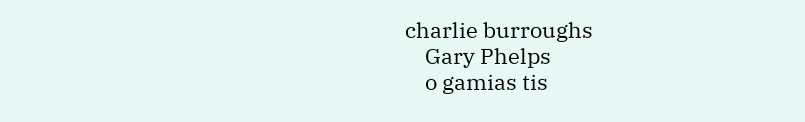charlie burroughs
    Gary Phelps
    o gamias tis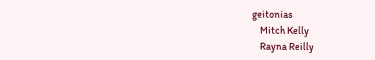geitonias
    Mitch Kelly
    Rayna Reilly